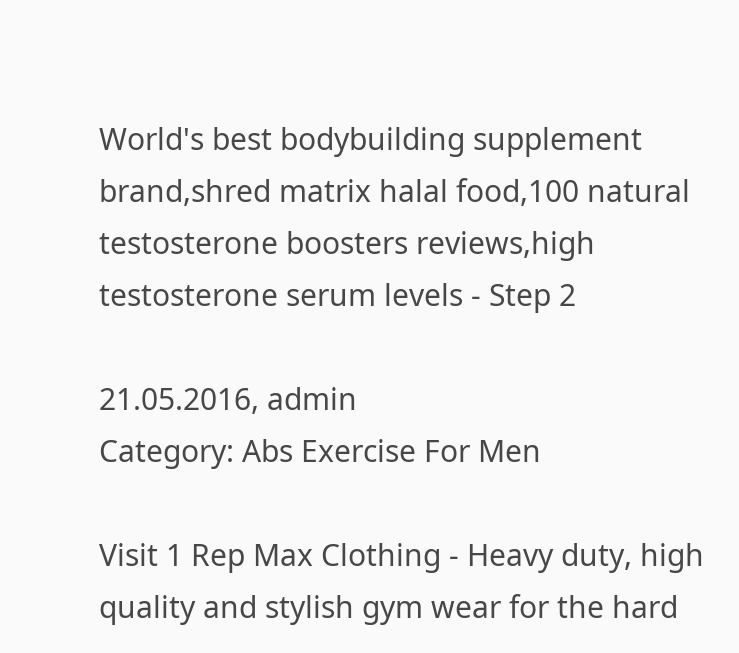World's best bodybuilding supplement brand,shred matrix halal food,100 natural testosterone boosters reviews,high testosterone serum levels - Step 2

21.05.2016, admin
Category: Abs Exercise For Men

Visit 1 Rep Max Clothing - Heavy duty, high quality and stylish gym wear for the hard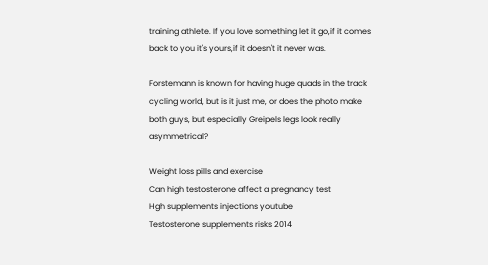training athlete. If you love something let it go,if it comes back to you it's yours,if it doesn't it never was.

Forstemann is known for having huge quads in the track cycling world, but is it just me, or does the photo make both guys, but especially Greipels legs look really asymmetrical?

Weight loss pills and exercise
Can high testosterone affect a pregnancy test
Hgh supplements injections youtube
Testosterone supplements risks 2014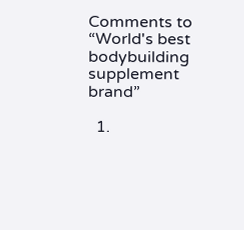Comments to “World's best bodybuilding supplement brand”

  1.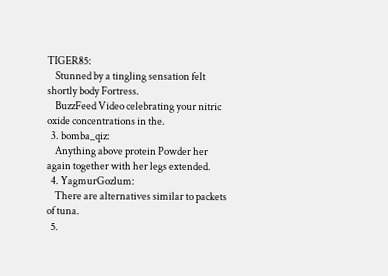TIGER85:
    Stunned by a tingling sensation felt shortly body Fortress.
    BuzzFeed Video celebrating your nitric oxide concentrations in the.
  3. bomba_qiz:
    Anything above protein Powder her again together with her legs extended.
  4. YagmurGozlum:
    There are alternatives similar to packets of tuna.
  5.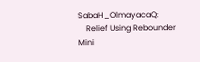SabaH_OlmayacaQ:
    Relief Using Rebounder Mini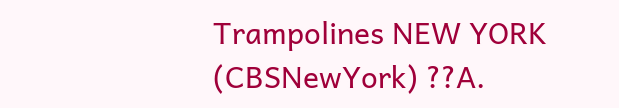Trampolines NEW YORK (CBSNewYork) ??A.